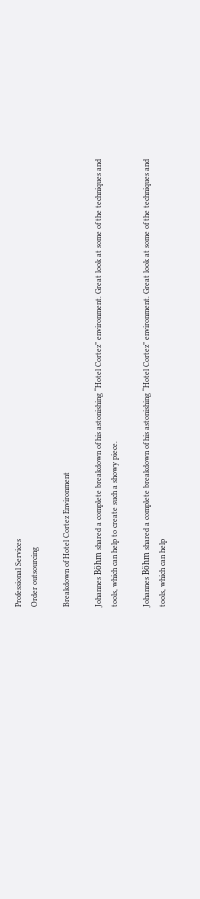Professional Services
Order outsourcing

Breakdown of Hotel Cortez Environment

Johannes Böhm shared a complete breakdown of his astonishing “Hotel Cortez” environment. Great look at some of the techniques and tools, which can help to create such a showy piece.

Johannes Böhm shared a complete breakdown of his astonishing “Hotel Cortez” environment. Great look at some of the techniques and tools, which can help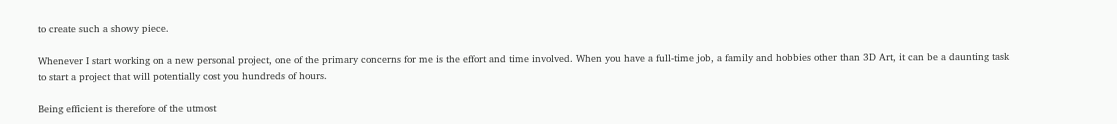to create such a showy piece.

Whenever I start working on a new personal project, one of the primary concerns for me is the effort and time involved. When you have a full-time job, a family and hobbies other than 3D Art, it can be a daunting task to start a project that will potentially cost you hundreds of hours.

Being efficient is therefore of the utmost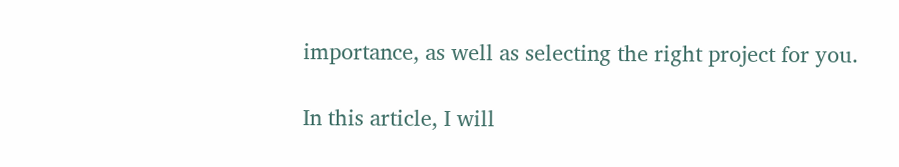importance, as well as selecting the right project for you.

In this article, I will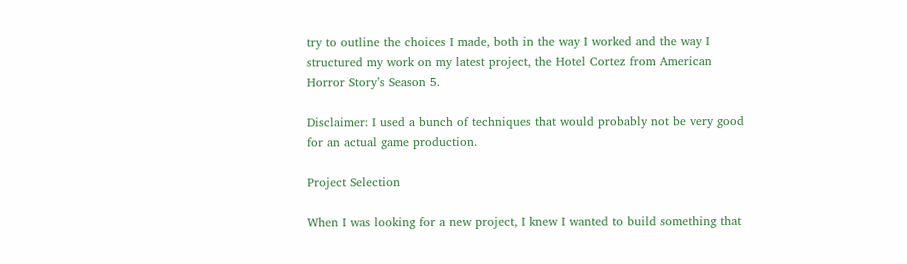try to outline the choices I made, both in the way I worked and the way I structured my work on my latest project, the Hotel Cortez from American Horror Story’s Season 5.

Disclaimer: I used a bunch of techniques that would probably not be very good for an actual game production.

Project Selection

When I was looking for a new project, I knew I wanted to build something that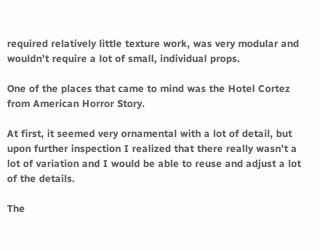required relatively little texture work, was very modular and wouldn’t require a lot of small, individual props.

One of the places that came to mind was the Hotel Cortez from American Horror Story.

At first, it seemed very ornamental with a lot of detail, but upon further inspection I realized that there really wasn’t a lot of variation and I would be able to reuse and adjust a lot of the details.

The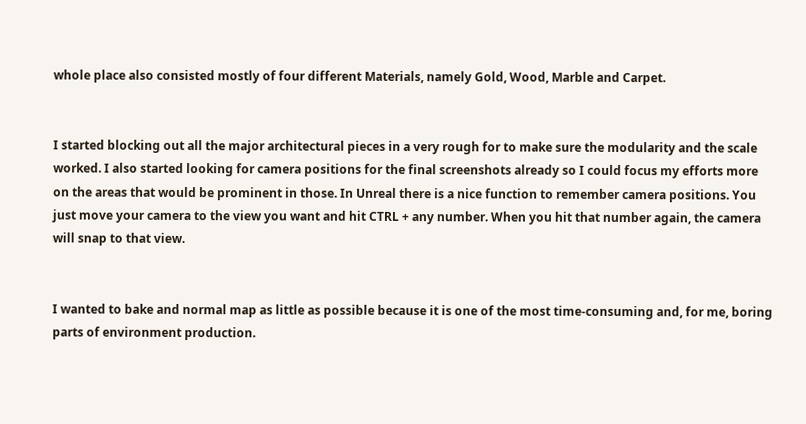whole place also consisted mostly of four different Materials, namely Gold, Wood, Marble and Carpet.


I started blocking out all the major architectural pieces in a very rough for to make sure the modularity and the scale worked. I also started looking for camera positions for the final screenshots already so I could focus my efforts more on the areas that would be prominent in those. In Unreal there is a nice function to remember camera positions. You just move your camera to the view you want and hit CTRL + any number. When you hit that number again, the camera will snap to that view.


I wanted to bake and normal map as little as possible because it is one of the most time-consuming and, for me, boring parts of environment production.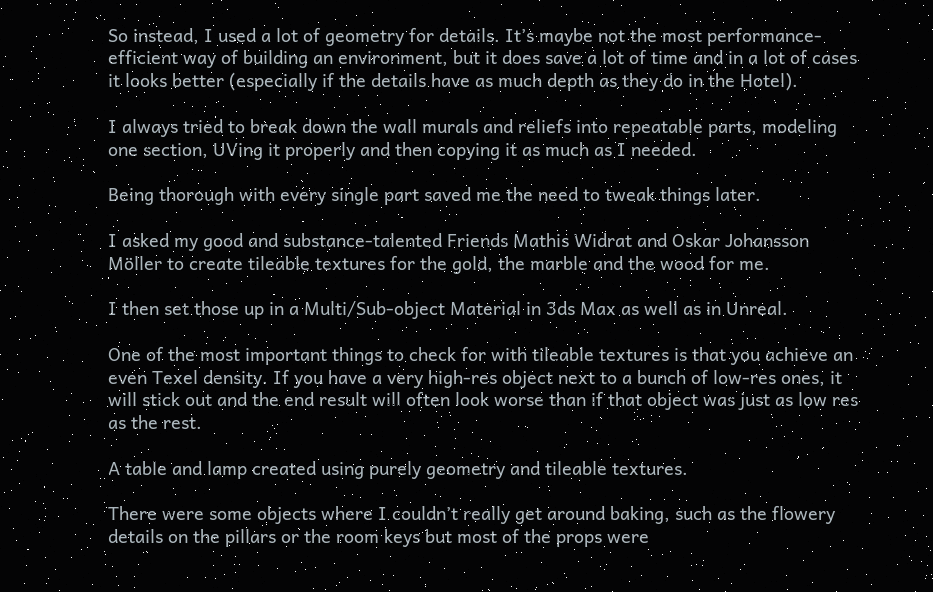So instead, I used a lot of geometry for details. It’s maybe not the most performance-efficient way of building an environment, but it does save a lot of time and in a lot of cases it looks better (especially if the details have as much depth as they do in the Hotel).

I always tried to break down the wall murals and reliefs into repeatable parts, modeling one section, UVing it properly and then copying it as much as I needed.

Being thorough with every single part saved me the need to tweak things later.

I asked my good and substance-talented Friends Mathis Widrat and Oskar Johansson Möller to create tileable textures for the gold, the marble and the wood for me.

I then set those up in a Multi/Sub-object Material in 3ds Max as well as in Unreal.

One of the most important things to check for with tileable textures is that you achieve an even Texel density. If you have a very high-res object next to a bunch of low-res ones, it will stick out and the end result will often look worse than if that object was just as low res as the rest.

A table and lamp created using purely geometry and tileable textures.

There were some objects where I couldn’t really get around baking, such as the flowery details on the pillars or the room keys but most of the props were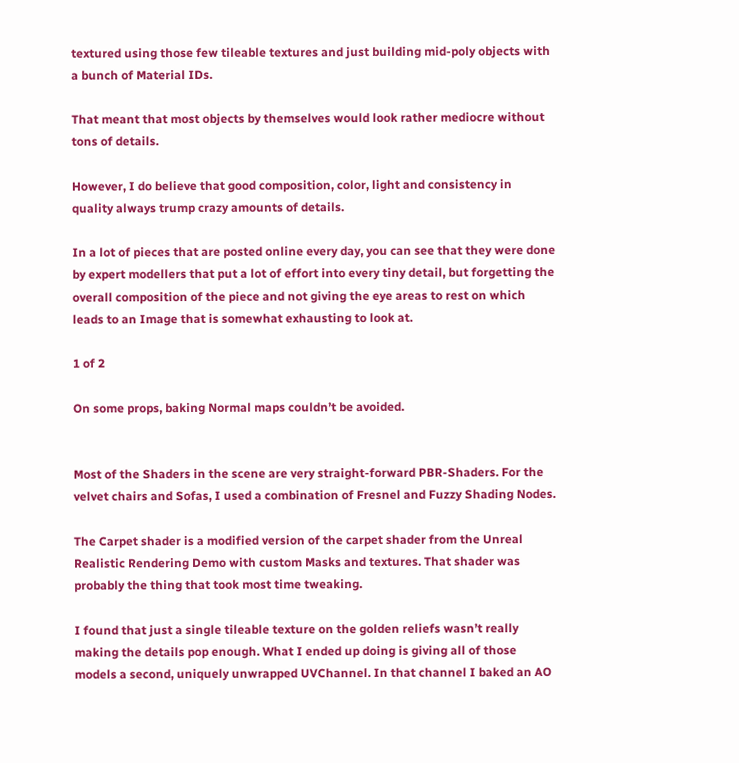textured using those few tileable textures and just building mid-poly objects with a bunch of Material IDs.

That meant that most objects by themselves would look rather mediocre without tons of details.

However, I do believe that good composition, color, light and consistency in quality always trump crazy amounts of details.

In a lot of pieces that are posted online every day, you can see that they were done by expert modellers that put a lot of effort into every tiny detail, but forgetting the overall composition of the piece and not giving the eye areas to rest on which leads to an Image that is somewhat exhausting to look at.

1 of 2

On some props, baking Normal maps couldn’t be avoided.


Most of the Shaders in the scene are very straight-forward PBR-Shaders. For the velvet chairs and Sofas, I used a combination of Fresnel and Fuzzy Shading Nodes.

The Carpet shader is a modified version of the carpet shader from the Unreal Realistic Rendering Demo with custom Masks and textures. That shader was probably the thing that took most time tweaking.

I found that just a single tileable texture on the golden reliefs wasn’t really making the details pop enough. What I ended up doing is giving all of those models a second, uniquely unwrapped UVChannel. In that channel I baked an AO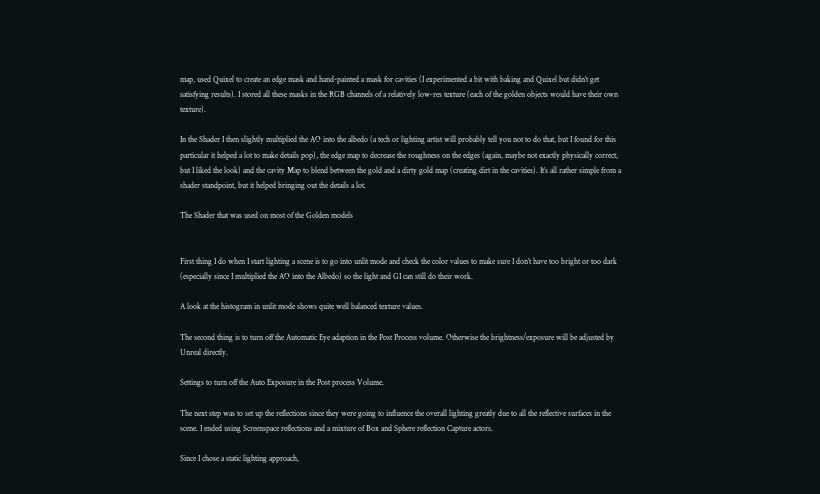map, used Quixel to create an edge mask and hand-painted a mask for cavities (I experimented a bit with baking and Quixel but didn’t get satisfying results). I stored all these masks in the RGB channels of a relatively low-res texture (each of the golden objects would have their own texture).

In the Shader I then slightly multiplied the AO into the albedo (a tech or lighting artist will probably tell you not to do that, but I found for this particular it helped a lot to make details pop), the edge map to decrease the roughness on the edges (again, maybe not exactly physically correct, but I liked the look) and the cavity Map to blend between the gold and a dirty gold map (creating dirt in the cavities). It’s all rather simple from a shader standpoint, but it helped bringing out the details a lot.

The Shader that was used on most of the Golden models


First thing I do when I start lighting a scene is to go into unlit mode and check the color values to make sure I don’t have too bright or too dark (especially since I multiplied the AO into the Albedo) so the light and GI can still do their work.

A look at the histogram in unlit mode shows quite well balanced texture values.

The second thing is to turn off the Automatic Eye adaption in the Post Process volume. Otherwise the brightness/exposure will be adjusted by Unreal directly.

Settings to turn off the Auto Exposure in the Post process Volume.

The next step was to set up the reflections since they were going to influence the overall lighting greatly due to all the reflective surfaces in the scene. I ended using Screenspace reflections and a mixture of Box and Sphere reflection Capture actors.

Since I chose a static lighting approach,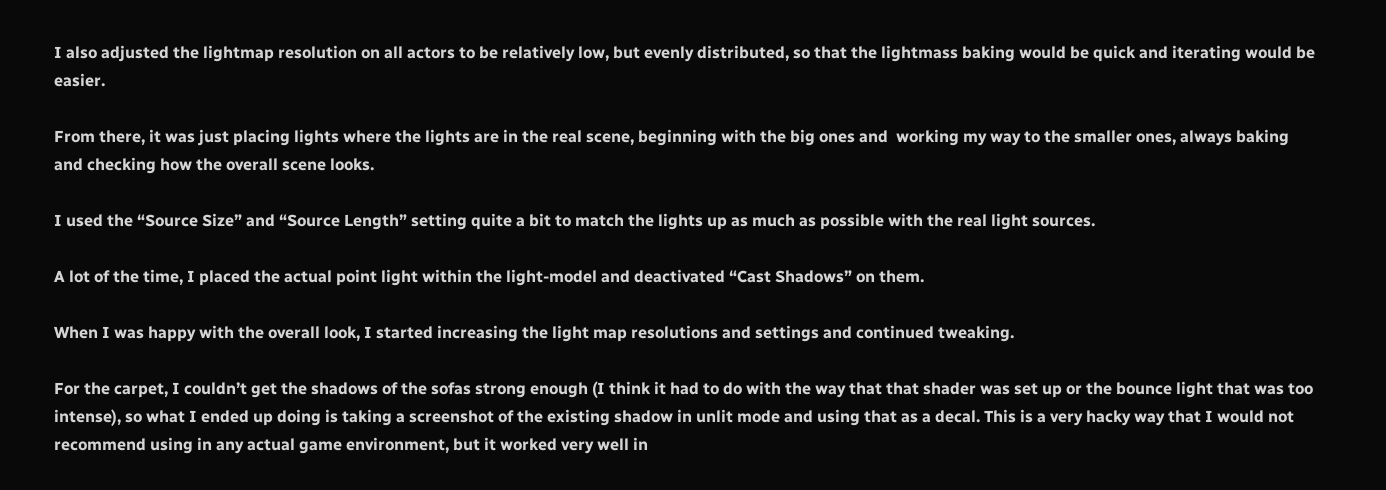I also adjusted the lightmap resolution on all actors to be relatively low, but evenly distributed, so that the lightmass baking would be quick and iterating would be easier.

From there, it was just placing lights where the lights are in the real scene, beginning with the big ones and  working my way to the smaller ones, always baking and checking how the overall scene looks.

I used the “Source Size” and “Source Length” setting quite a bit to match the lights up as much as possible with the real light sources.

A lot of the time, I placed the actual point light within the light-model and deactivated “Cast Shadows” on them.

When I was happy with the overall look, I started increasing the light map resolutions and settings and continued tweaking.

For the carpet, I couldn’t get the shadows of the sofas strong enough (I think it had to do with the way that that shader was set up or the bounce light that was too intense), so what I ended up doing is taking a screenshot of the existing shadow in unlit mode and using that as a decal. This is a very hacky way that I would not recommend using in any actual game environment, but it worked very well in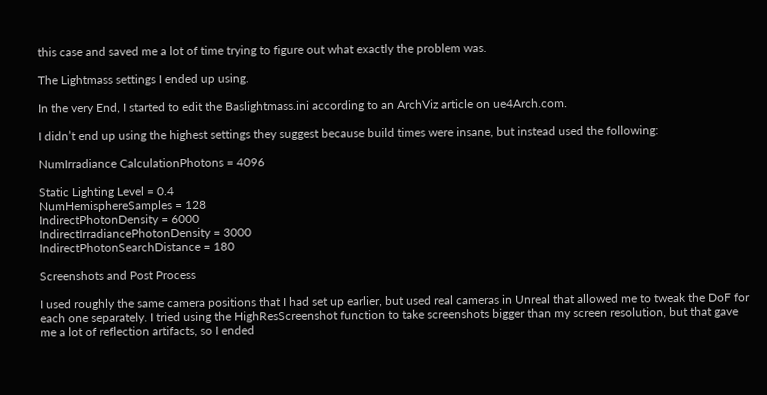this case and saved me a lot of time trying to figure out what exactly the problem was.

The Lightmass settings I ended up using.

In the very End, I started to edit the Baslightmass.ini according to an ArchViz article on ue4Arch.com.

I didn’t end up using the highest settings they suggest because build times were insane, but instead used the following:

NumIrradiance CalculationPhotons = 4096

Static Lighting Level = 0.4
NumHemisphereSamples = 128
IndirectPhotonDensity = 6000
IndirectIrradiancePhotonDensity = 3000
IndirectPhotonSearchDistance = 180

Screenshots and Post Process

I used roughly the same camera positions that I had set up earlier, but used real cameras in Unreal that allowed me to tweak the DoF for each one separately. I tried using the HighResScreenshot function to take screenshots bigger than my screen resolution, but that gave me a lot of reflection artifacts, so I ended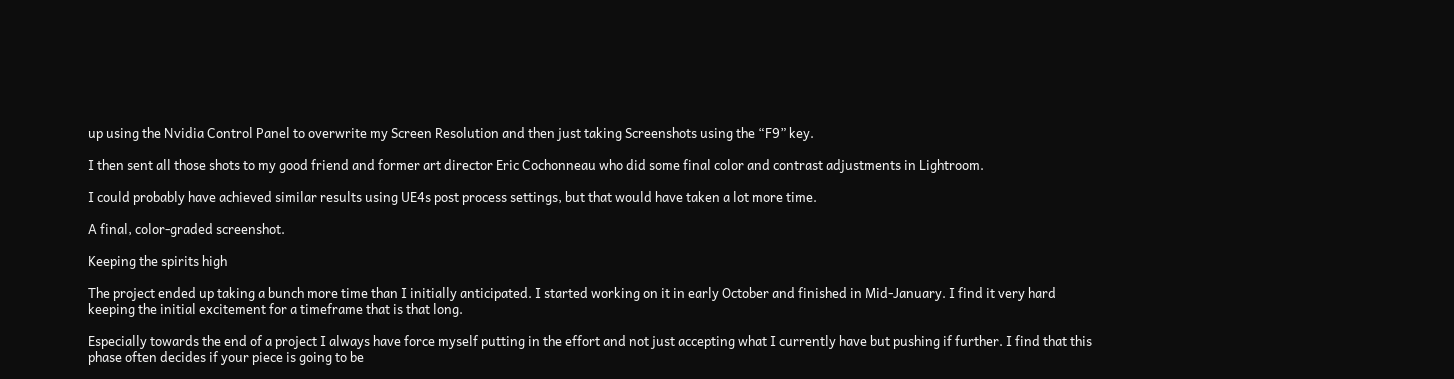up using the Nvidia Control Panel to overwrite my Screen Resolution and then just taking Screenshots using the “F9” key.

I then sent all those shots to my good friend and former art director Eric Cochonneau who did some final color and contrast adjustments in Lightroom.

I could probably have achieved similar results using UE4s post process settings, but that would have taken a lot more time.

A final, color-graded screenshot.

Keeping the spirits high

The project ended up taking a bunch more time than I initially anticipated. I started working on it in early October and finished in Mid-January. I find it very hard keeping the initial excitement for a timeframe that is that long.

Especially towards the end of a project I always have force myself putting in the effort and not just accepting what I currently have but pushing if further. I find that this phase often decides if your piece is going to be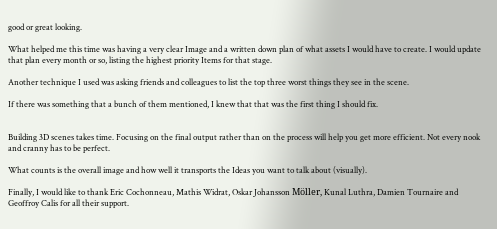good or great looking.

What helped me this time was having a very clear Image and a written down plan of what assets I would have to create. I would update that plan every month or so, listing the highest priority Items for that stage.

Another technique I used was asking friends and colleagues to list the top three worst things they see in the scene.

If there was something that a bunch of them mentioned, I knew that that was the first thing I should fix.


Building 3D scenes takes time. Focusing on the final output rather than on the process will help you get more efficient. Not every nook and cranny has to be perfect.

What counts is the overall image and how well it transports the Ideas you want to talk about (visually).

Finally, I would like to thank Eric Cochonneau, Mathis Widrat, Oskar Johansson Möller, Kunal Luthra, Damien Tournaire and Geoffroy Calis for all their support.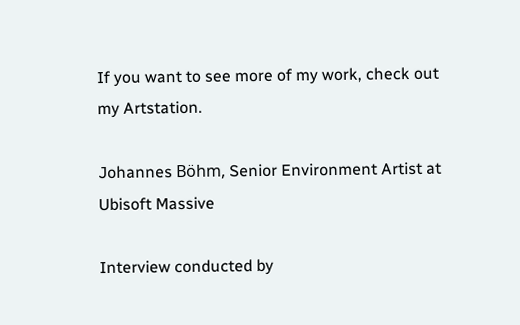If you want to see more of my work, check out my Artstation.

Johannes Böhm, Senior Environment Artist at Ubisoft Massive

Interview conducted by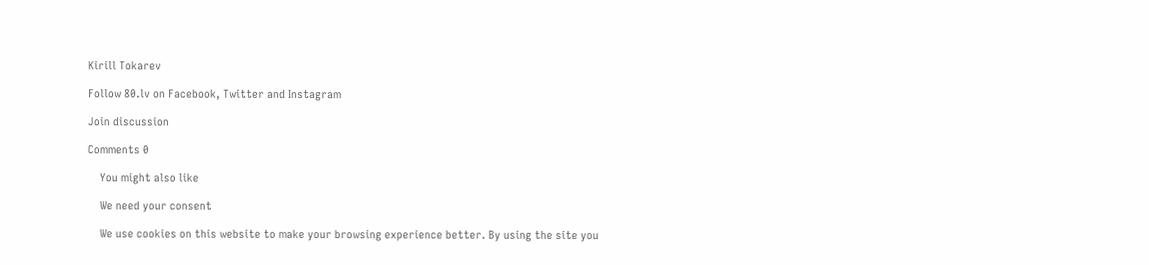Kirill Tokarev

Follow 80.lv on Facebook, Twitter and Instagram

Join discussion

Comments 0

    You might also like

    We need your consent

    We use cookies on this website to make your browsing experience better. By using the site you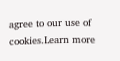agree to our use of cookies.Learn more